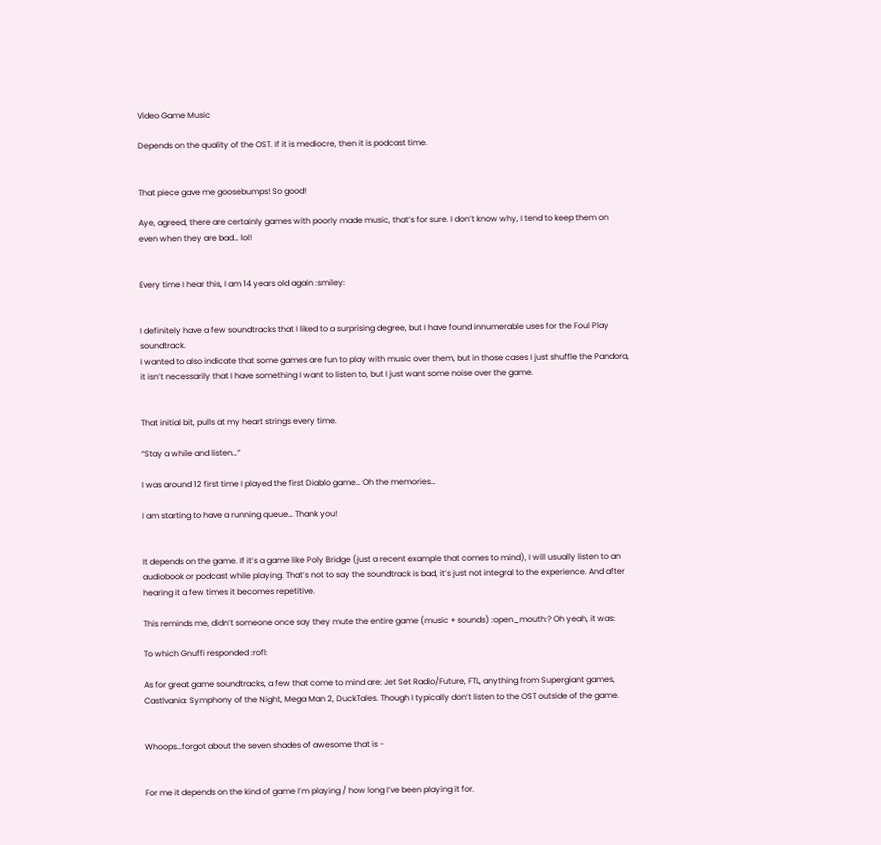Video Game Music

Depends on the quality of the OST. If it is mediocre, then it is podcast time.


That piece gave me goosebumps! So good!

Aye, agreed, there are certainly games with poorly made music, that’s for sure. I don’t know why, I tend to keep them on even when they are bad… lol!


Every time I hear this, I am 14 years old again :smiley:


I definitely have a few soundtracks that I liked to a surprising degree, but I have found innumerable uses for the Foul Play soundtrack.
I wanted to also indicate that some games are fun to play with music over them, but in those cases I just shuffle the Pandora, it isn’t necessarily that I have something I want to listen to, but I just want some noise over the game.


That initial bit, pulls at my heart strings every time.

“Stay a while and listen…”

I was around 12 first time I played the first Diablo game… Oh the memories…

I am starting to have a running queue… Thank you!


It depends on the game. If it’s a game like Poly Bridge (just a recent example that comes to mind), I will usually listen to an audiobook or podcast while playing. That’s not to say the soundtrack is bad, it’s just not integral to the experience. And after hearing it a few times it becomes repetitive.

This reminds me, didn’t someone once say they mute the entire game (music + sounds) :open_mouth:? Oh yeah, it was:

To which Gnuffi responded :rofl:

As for great game soundtracks, a few that come to mind are: Jet Set Radio/Future, FTL, anything from Supergiant games, Castlvania: Symphony of the Night, Mega Man 2, DuckTales. Though I typically don’t listen to the OST outside of the game.


Whoops…forgot about the seven shades of awesome that is -


For me it depends on the kind of game I’m playing / how long I’ve been playing it for.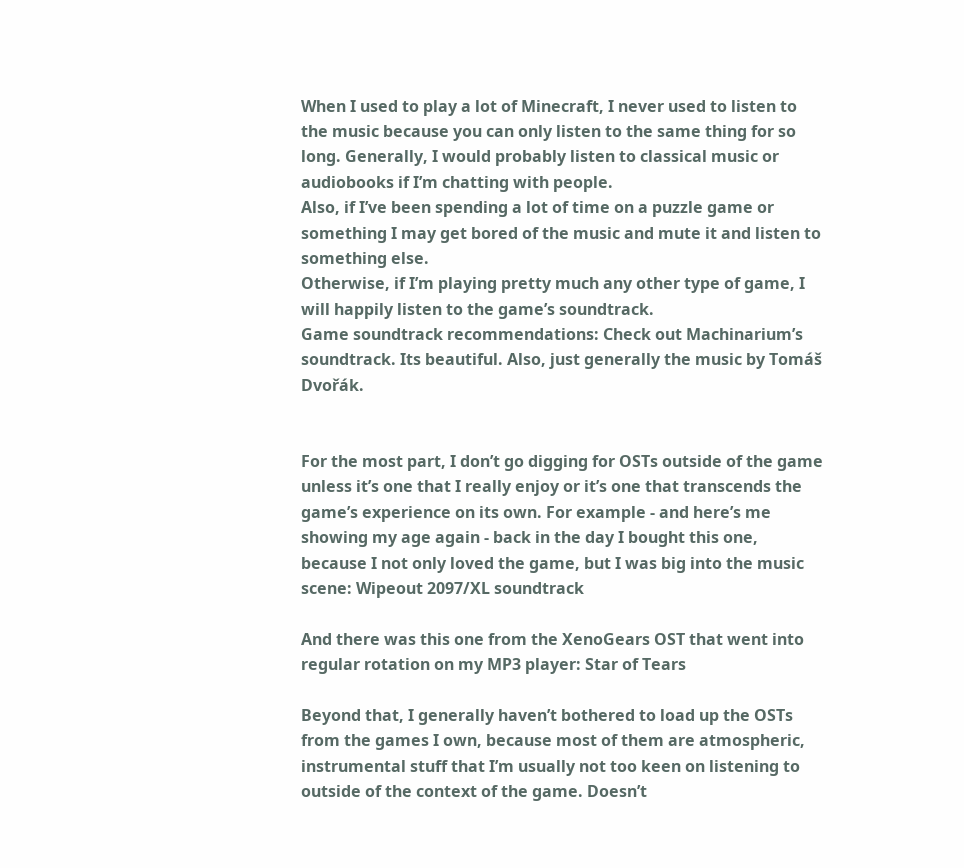When I used to play a lot of Minecraft, I never used to listen to the music because you can only listen to the same thing for so long. Generally, I would probably listen to classical music or audiobooks if I’m chatting with people.
Also, if I’ve been spending a lot of time on a puzzle game or something I may get bored of the music and mute it and listen to something else.
Otherwise, if I’m playing pretty much any other type of game, I will happily listen to the game’s soundtrack.
Game soundtrack recommendations: Check out Machinarium’s soundtrack. Its beautiful. Also, just generally the music by Tomáš Dvořák.


For the most part, I don’t go digging for OSTs outside of the game unless it’s one that I really enjoy or it’s one that transcends the game’s experience on its own. For example - and here’s me showing my age again - back in the day I bought this one, because I not only loved the game, but I was big into the music scene: Wipeout 2097/XL soundtrack

And there was this one from the XenoGears OST that went into regular rotation on my MP3 player: Star of Tears

Beyond that, I generally haven’t bothered to load up the OSTs from the games I own, because most of them are atmospheric, instrumental stuff that I’m usually not too keen on listening to outside of the context of the game. Doesn’t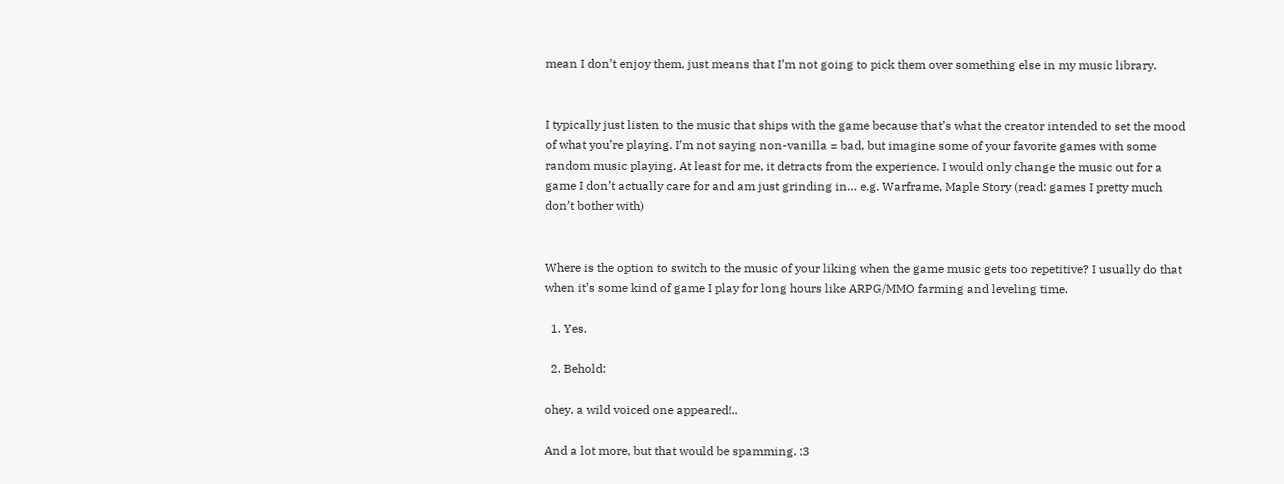mean I don’t enjoy them, just means that I’m not going to pick them over something else in my music library.


I typically just listen to the music that ships with the game because that’s what the creator intended to set the mood of what you’re playing. I’m not saying non-vanilla = bad, but imagine some of your favorite games with some random music playing. At least for me, it detracts from the experience. I would only change the music out for a game I don’t actually care for and am just grinding in… e.g. Warframe, Maple Story (read: games I pretty much don’t bother with)


Where is the option to switch to the music of your liking when the game music gets too repetitive? I usually do that when it’s some kind of game I play for long hours like ARPG/MMO farming and leveling time.

  1. Yes.

  2. Behold:

ohey, a wild voiced one appeared!..

And a lot more, but that would be spamming. :3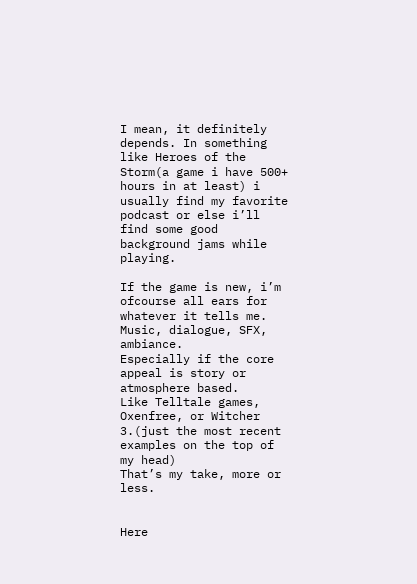I mean, it definitely depends. In something like Heroes of the Storm(a game i have 500+ hours in at least) i usually find my favorite podcast or else i’ll find some good background jams while playing.

If the game is new, i’m ofcourse all ears for whatever it tells me. Music, dialogue, SFX, ambiance.
Especially if the core appeal is story or atmosphere based.
Like Telltale games, Oxenfree, or Witcher 3.(just the most recent examples on the top of my head)
That’s my take, more or less.


Here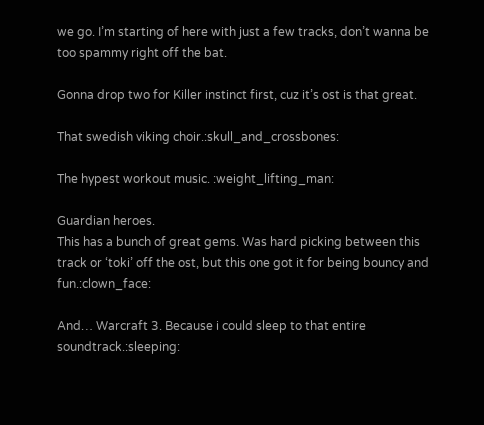we go. I’m starting of here with just a few tracks, don’t wanna be too spammy right off the bat.

Gonna drop two for Killer instinct first, cuz it’s ost is that great.

That swedish viking choir.:skull_and_crossbones:

The hypest workout music. :weight_lifting_man:

Guardian heroes.
This has a bunch of great gems. Was hard picking between this track or ‘toki’ off the ost, but this one got it for being bouncy and fun.:clown_face:

And… Warcraft 3. Because i could sleep to that entire soundtrack.:sleeping: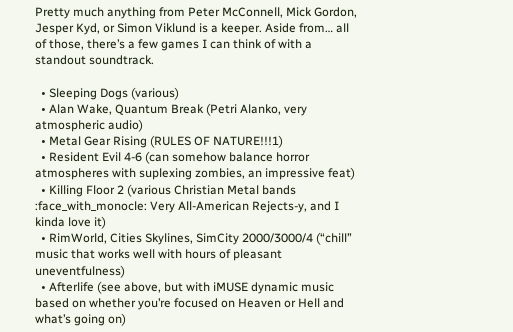Pretty much anything from Peter McConnell, Mick Gordon, Jesper Kyd, or Simon Viklund is a keeper. Aside from… all of those, there’s a few games I can think of with a standout soundtrack.

  • Sleeping Dogs (various)
  • Alan Wake, Quantum Break (Petri Alanko, very atmospheric audio)
  • Metal Gear Rising (RULES OF NATURE!!!1)
  • Resident Evil 4-6 (can somehow balance horror atmospheres with suplexing zombies, an impressive feat)
  • Killing Floor 2 (various Christian Metal bands :face_with_monocle: Very All-American Rejects-y, and I kinda love it)
  • RimWorld, Cities Skylines, SimCity 2000/3000/4 (“chill” music that works well with hours of pleasant uneventfulness)
  • Afterlife (see above, but with iMUSE dynamic music based on whether you’re focused on Heaven or Hell and what’s going on)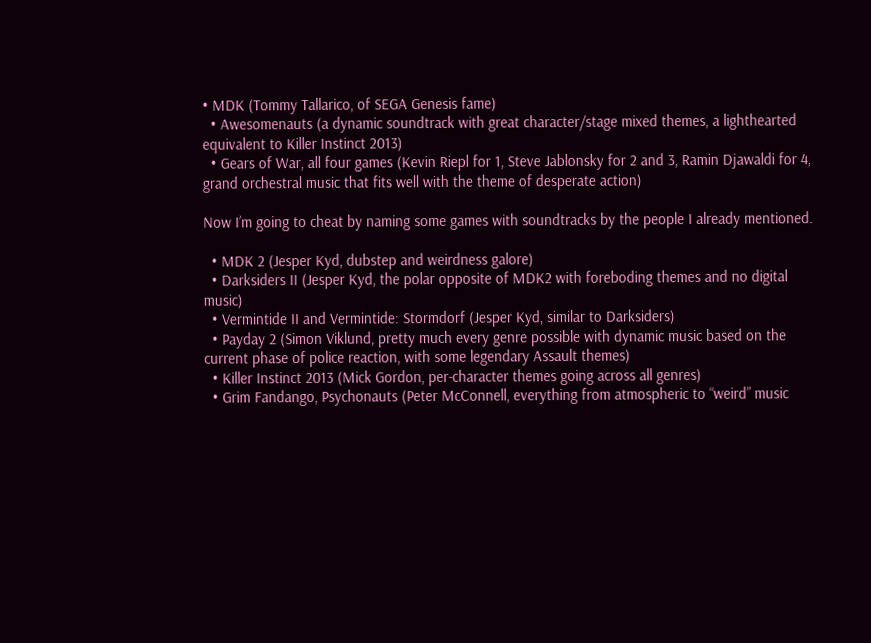• MDK (Tommy Tallarico, of SEGA Genesis fame)
  • Awesomenauts (a dynamic soundtrack with great character/stage mixed themes, a lighthearted equivalent to Killer Instinct 2013)
  • Gears of War, all four games (Kevin Riepl for 1, Steve Jablonsky for 2 and 3, Ramin Djawaldi for 4, grand orchestral music that fits well with the theme of desperate action)

Now I’m going to cheat by naming some games with soundtracks by the people I already mentioned.

  • MDK 2 (Jesper Kyd, dubstep and weirdness galore)
  • Darksiders II (Jesper Kyd, the polar opposite of MDK2 with foreboding themes and no digital music)
  • Vermintide II and Vermintide: Stormdorf (Jesper Kyd, similar to Darksiders)
  • Payday 2 (Simon Viklund, pretty much every genre possible with dynamic music based on the current phase of police reaction, with some legendary Assault themes)
  • Killer Instinct 2013 (Mick Gordon, per-character themes going across all genres)
  • Grim Fandango, Psychonauts (Peter McConnell, everything from atmospheric to “weird” music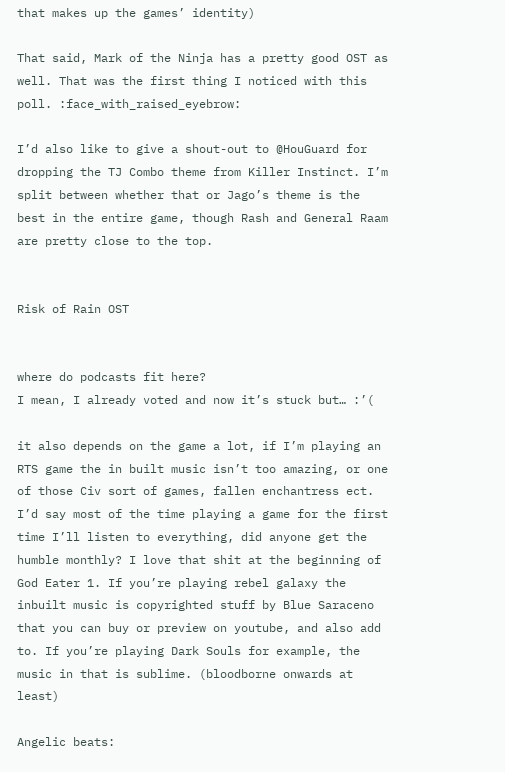that makes up the games’ identity)

That said, Mark of the Ninja has a pretty good OST as well. That was the first thing I noticed with this poll. :face_with_raised_eyebrow:

I’d also like to give a shout-out to @HouGuard for dropping the TJ Combo theme from Killer Instinct. I’m split between whether that or Jago’s theme is the best in the entire game, though Rash and General Raam are pretty close to the top.


Risk of Rain OST


where do podcasts fit here?
I mean, I already voted and now it’s stuck but… :’(

it also depends on the game a lot, if I’m playing an RTS game the in built music isn’t too amazing, or one of those Civ sort of games, fallen enchantress ect. I’d say most of the time playing a game for the first time I’ll listen to everything, did anyone get the humble monthly? I love that shit at the beginning of God Eater 1. If you’re playing rebel galaxy the inbuilt music is copyrighted stuff by Blue Saraceno that you can buy or preview on youtube, and also add to. If you’re playing Dark Souls for example, the music in that is sublime. (bloodborne onwards at least)

Angelic beats: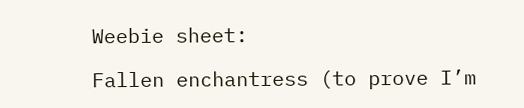Weebie sheet:

Fallen enchantress (to prove I’m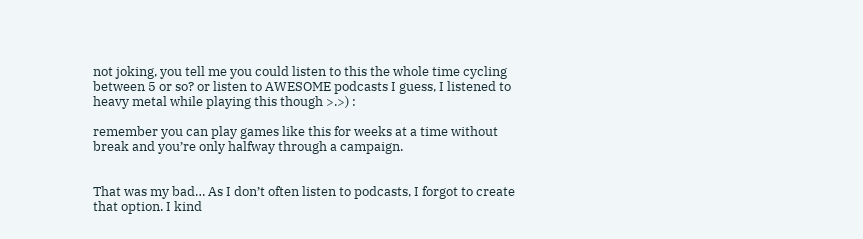not joking, you tell me you could listen to this the whole time cycling between 5 or so? or listen to AWESOME podcasts I guess, I listened to heavy metal while playing this though >.>) :

remember you can play games like this for weeks at a time without break and you’re only halfway through a campaign.


That was my bad… As I don’t often listen to podcasts, I forgot to create that option. I kind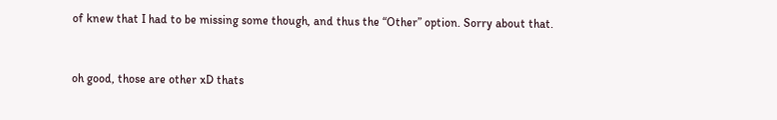of knew that I had to be missing some though, and thus the “Other” option. Sorry about that.


oh good, those are other xD thats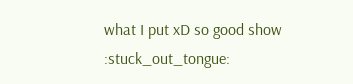what I put xD so good show :stuck_out_tongue: